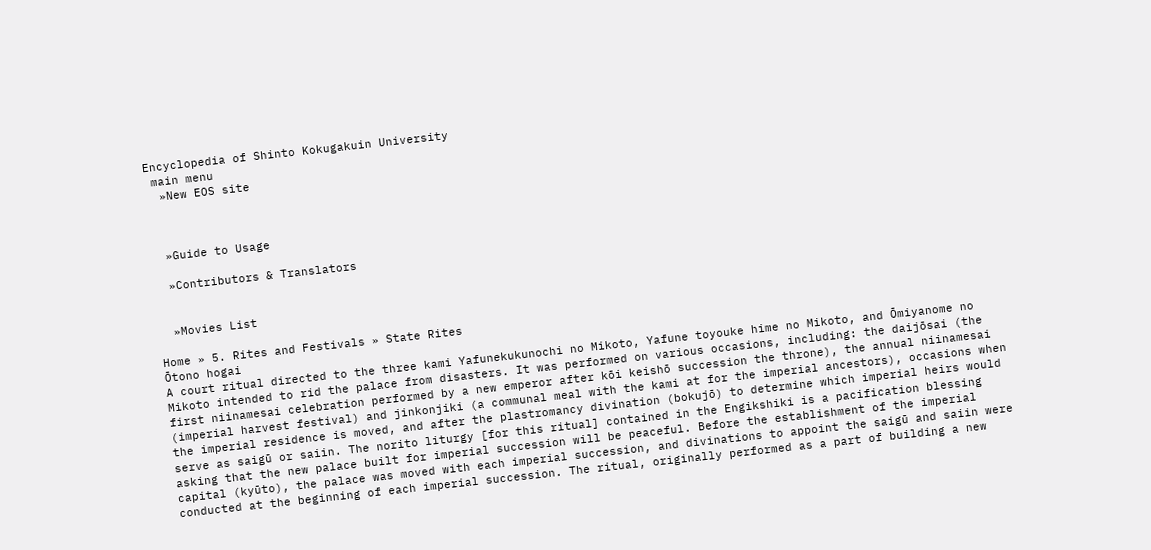Encyclopedia of Shinto Kokugakuin University
 main menu
  »New EOS site



  »Guide to Usage

  »Contributors & Translators


  »Movies List

Home » 5. Rites and Festivals » State Rites
Ōtono hogai
A court ritual directed to the three kami Yafunekukunochi no Mikoto, Yafune toyouke hime no Mikoto, and Ōmiyanome no Mikoto intended to rid the palace from disasters. It was performed on various occasions, including: the daijōsai (the first niinamesai celebration performed by a new emperor after kōi keishō succession the throne), the annual niinamesai (imperial harvest festival) and jinkonjiki (a communal meal with the kami at for the imperial ancestors), occasions when the imperial residence is moved, and after the plastromancy divination (bokujō) to determine which imperial heirs would serve as saigū or saiin. The norito liturgy [for this ritual] contained in the Engikshiki is a pacification blessing asking that the new palace built for imperial succession will be peaceful. Before the establishment of the imperial capital (kyūto), the palace was moved with each imperial succession, and divinations to appoint the saigū and saiin were conducted at the beginning of each imperial succession. The ritual, originally performed as a part of building a new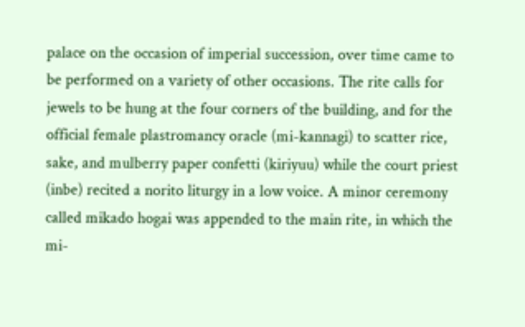palace on the occasion of imperial succession, over time came to be performed on a variety of other occasions. The rite calls for jewels to be hung at the four corners of the building, and for the official female plastromancy oracle (mi-kannagi) to scatter rice, sake, and mulberry paper confetti (kiriyuu) while the court priest (inbe) recited a norito liturgy in a low voice. A minor ceremony called mikado hogai was appended to the main rite, in which the mi-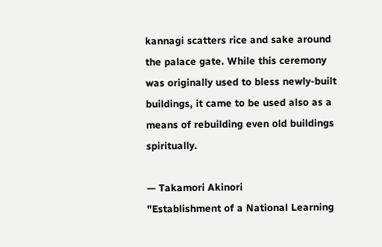kannagi scatters rice and sake around the palace gate. While this ceremony was originally used to bless newly-built buildings, it came to be used also as a means of rebuilding even old buildings spiritually.

— Takamori Akinori
"Establishment of a National Learning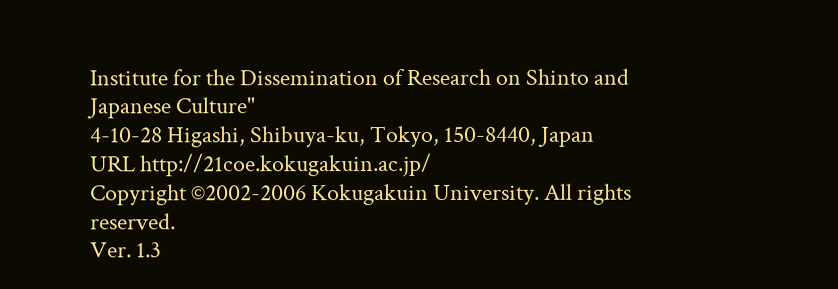Institute for the Dissemination of Research on Shinto and Japanese Culture"
4-10-28 Higashi, Shibuya-ku, Tokyo, 150-8440, Japan
URL http://21coe.kokugakuin.ac.jp/
Copyright ©2002-2006 Kokugakuin University. All rights reserved.
Ver. 1.3